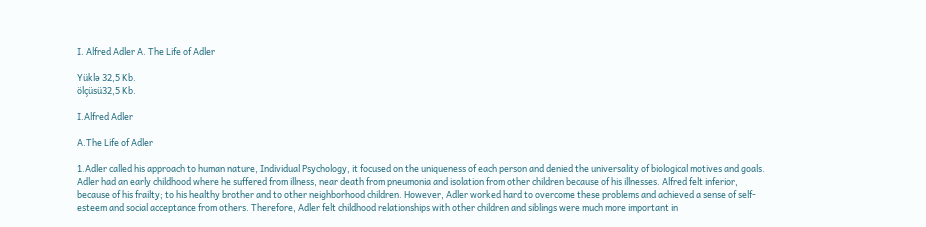I. Alfred Adler A. The Life of Adler

Yüklə 32,5 Kb.
ölçüsü32,5 Kb.

I.Alfred Adler

A.The Life of Adler

1.Adler called his approach to human nature, Individual Psychology, it focused on the uniqueness of each person and denied the universality of biological motives and goals. Adler had an early childhood where he suffered from illness, near death from pneumonia and isolation from other children because of his illnesses. Alfred felt inferior, because of his frailty; to his healthy brother and to other neighborhood children. However, Adler worked hard to overcome these problems and achieved a sense of self-esteem and social acceptance from others. Therefore, Adler felt childhood relationships with other children and siblings were much more important in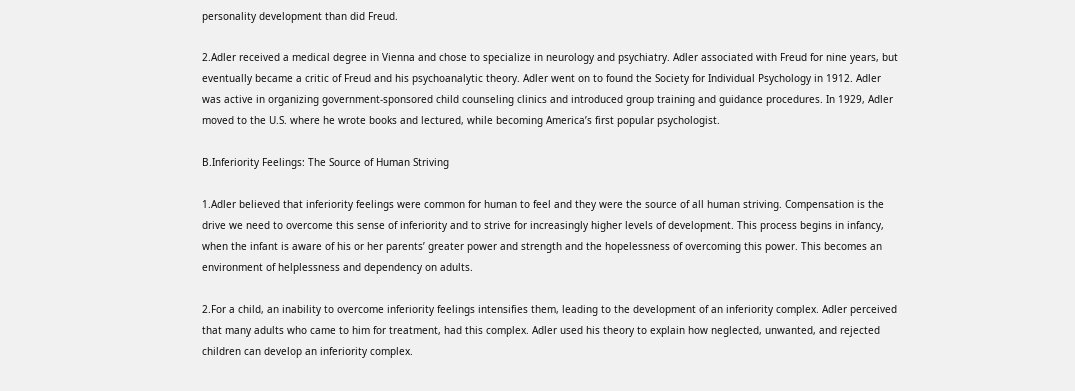personality development than did Freud.

2.Adler received a medical degree in Vienna and chose to specialize in neurology and psychiatry. Adler associated with Freud for nine years, but eventually became a critic of Freud and his psychoanalytic theory. Adler went on to found the Society for Individual Psychology in 1912. Adler was active in organizing government-sponsored child counseling clinics and introduced group training and guidance procedures. In 1929, Adler moved to the U.S. where he wrote books and lectured, while becoming America’s first popular psychologist.

B.Inferiority Feelings: The Source of Human Striving

1.Adler believed that inferiority feelings were common for human to feel and they were the source of all human striving. Compensation is the drive we need to overcome this sense of inferiority and to strive for increasingly higher levels of development. This process begins in infancy, when the infant is aware of his or her parents’ greater power and strength and the hopelessness of overcoming this power. This becomes an environment of helplessness and dependency on adults.

2.For a child, an inability to overcome inferiority feelings intensifies them, leading to the development of an inferiority complex. Adler perceived that many adults who came to him for treatment, had this complex. Adler used his theory to explain how neglected, unwanted, and rejected children can develop an inferiority complex.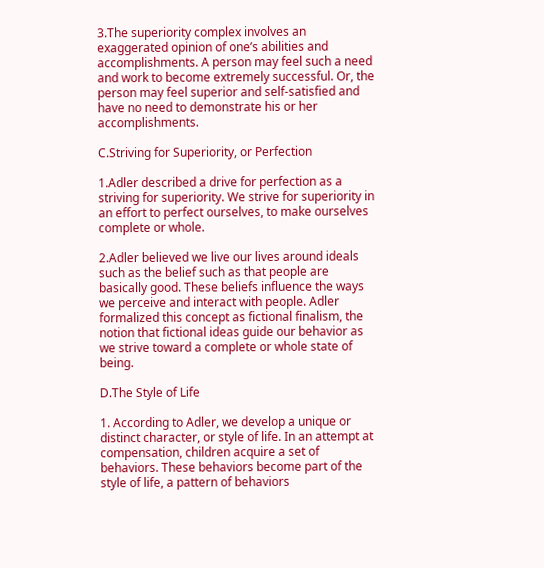3.The superiority complex involves an exaggerated opinion of one’s abilities and accomplishments. A person may feel such a need and work to become extremely successful. Or, the person may feel superior and self-satisfied and have no need to demonstrate his or her accomplishments.

C.Striving for Superiority, or Perfection

1.Adler described a drive for perfection as a striving for superiority. We strive for superiority in an effort to perfect ourselves, to make ourselves complete or whole.

2.Adler believed we live our lives around ideals such as the belief such as that people are basically good. These beliefs influence the ways we perceive and interact with people. Adler formalized this concept as fictional finalism, the notion that fictional ideas guide our behavior as we strive toward a complete or whole state of being.

D.The Style of Life

1. According to Adler, we develop a unique or distinct character, or style of life. In an attempt at compensation, children acquire a set of behaviors. These behaviors become part of the style of life, a pattern of behaviors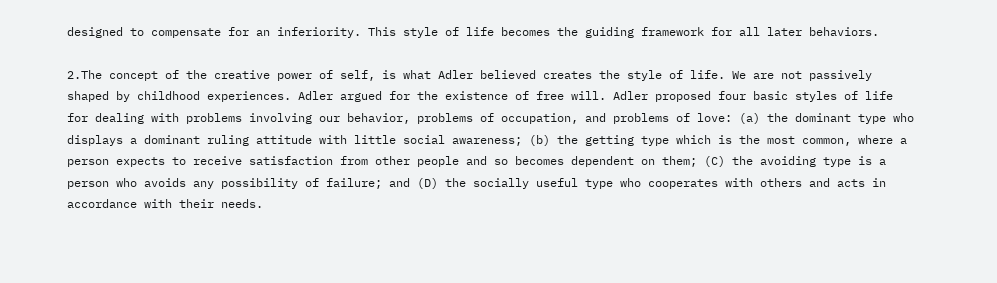designed to compensate for an inferiority. This style of life becomes the guiding framework for all later behaviors.

2.The concept of the creative power of self, is what Adler believed creates the style of life. We are not passively shaped by childhood experiences. Adler argued for the existence of free will. Adler proposed four basic styles of life for dealing with problems involving our behavior, problems of occupation, and problems of love: (a) the dominant type who displays a dominant ruling attitude with little social awareness; (b) the getting type which is the most common, where a person expects to receive satisfaction from other people and so becomes dependent on them; (C) the avoiding type is a person who avoids any possibility of failure; and (D) the socially useful type who cooperates with others and acts in accordance with their needs.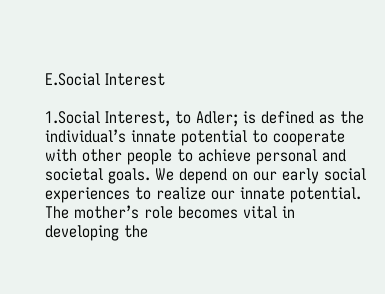E.Social Interest

1.Social Interest, to Adler; is defined as the individual’s innate potential to cooperate with other people to achieve personal and societal goals. We depend on our early social experiences to realize our innate potential. The mother’s role becomes vital in developing the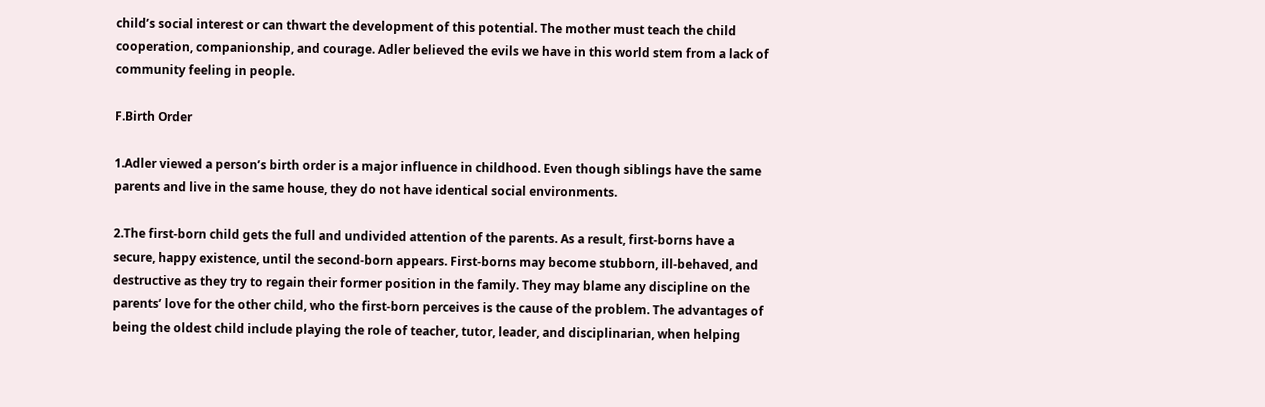child’s social interest or can thwart the development of this potential. The mother must teach the child cooperation, companionship, and courage. Adler believed the evils we have in this world stem from a lack of community feeling in people.

F.Birth Order

1.Adler viewed a person’s birth order is a major influence in childhood. Even though siblings have the same parents and live in the same house, they do not have identical social environments.

2.The first-born child gets the full and undivided attention of the parents. As a result, first-borns have a secure, happy existence, until the second-born appears. First-borns may become stubborn, ill-behaved, and destructive as they try to regain their former position in the family. They may blame any discipline on the parents’ love for the other child, who the first-born perceives is the cause of the problem. The advantages of being the oldest child include playing the role of teacher, tutor, leader, and disciplinarian, when helping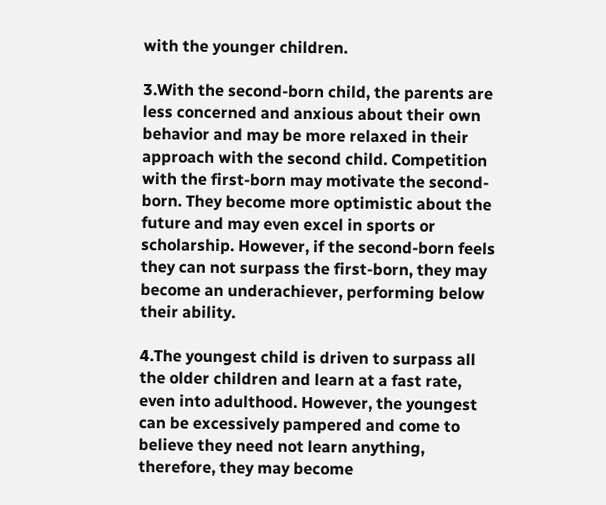with the younger children.

3.With the second-born child, the parents are less concerned and anxious about their own behavior and may be more relaxed in their approach with the second child. Competition with the first-born may motivate the second-born. They become more optimistic about the future and may even excel in sports or scholarship. However, if the second-born feels they can not surpass the first-born, they may become an underachiever, performing below their ability.

4.The youngest child is driven to surpass all the older children and learn at a fast rate, even into adulthood. However, the youngest can be excessively pampered and come to believe they need not learn anything, therefore, they may become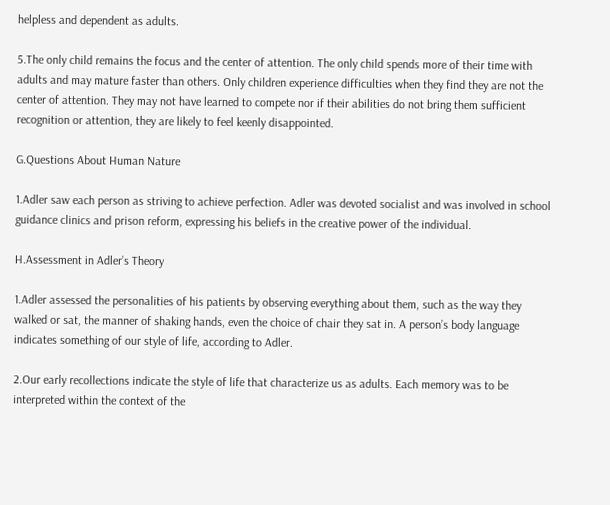helpless and dependent as adults.

5.The only child remains the focus and the center of attention. The only child spends more of their time with adults and may mature faster than others. Only children experience difficulties when they find they are not the center of attention. They may not have learned to compete nor if their abilities do not bring them sufficient recognition or attention, they are likely to feel keenly disappointed.

G.Questions About Human Nature

1.Adler saw each person as striving to achieve perfection. Adler was devoted socialist and was involved in school guidance clinics and prison reform, expressing his beliefs in the creative power of the individual.

H.Assessment in Adler’s Theory

1.Adler assessed the personalities of his patients by observing everything about them, such as the way they walked or sat, the manner of shaking hands, even the choice of chair they sat in. A person’s body language indicates something of our style of life, according to Adler.

2.Our early recollections indicate the style of life that characterize us as adults. Each memory was to be interpreted within the context of the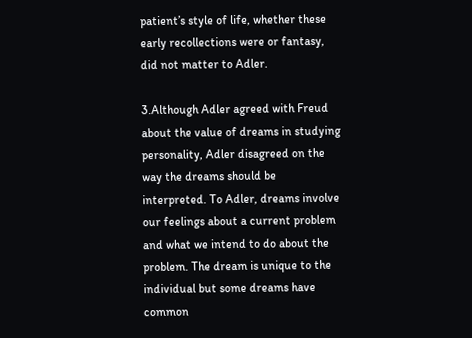patient’s style of life, whether these early recollections were or fantasy, did not matter to Adler.

3.Although Adler agreed with Freud about the value of dreams in studying personality, Adler disagreed on the way the dreams should be interpreted. To Adler, dreams involve our feelings about a current problem and what we intend to do about the problem. The dream is unique to the individual but some dreams have common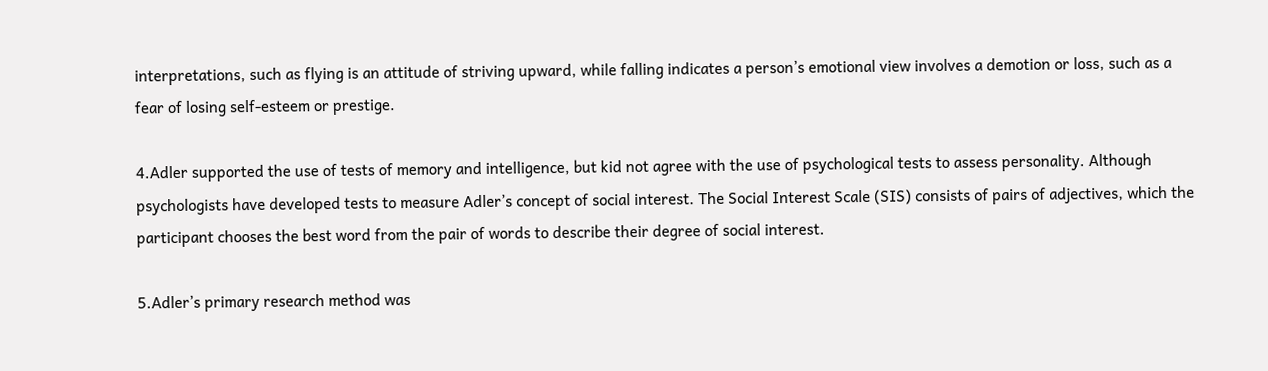interpretations, such as flying is an attitude of striving upward, while falling indicates a person’s emotional view involves a demotion or loss, such as a fear of losing self-esteem or prestige.

4.Adler supported the use of tests of memory and intelligence, but kid not agree with the use of psychological tests to assess personality. Although psychologists have developed tests to measure Adler’s concept of social interest. The Social Interest Scale (SIS) consists of pairs of adjectives, which the participant chooses the best word from the pair of words to describe their degree of social interest.

5.Adler’s primary research method was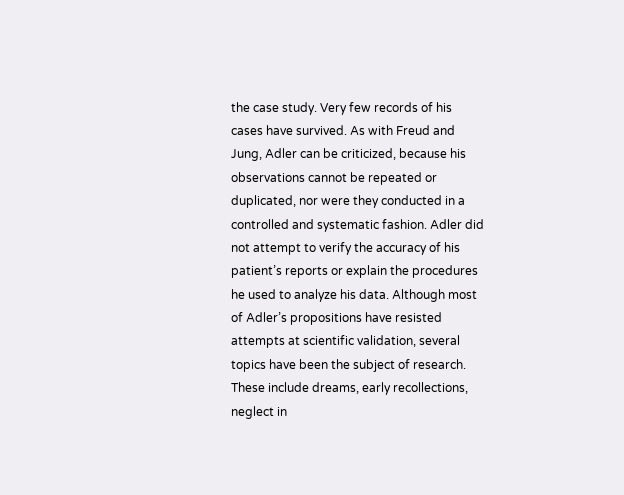the case study. Very few records of his cases have survived. As with Freud and Jung, Adler can be criticized, because his observations cannot be repeated or duplicated, nor were they conducted in a controlled and systematic fashion. Adler did not attempt to verify the accuracy of his patient’s reports or explain the procedures he used to analyze his data. Although most of Adler’s propositions have resisted attempts at scientific validation, several topics have been the subject of research. These include dreams, early recollections, neglect in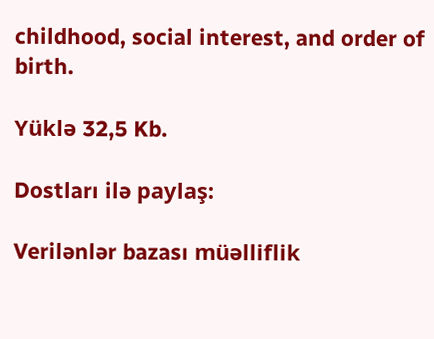childhood, social interest, and order of birth.

Yüklə 32,5 Kb.

Dostları ilə paylaş:

Verilənlər bazası müəlliflik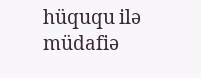hüququ ilə müdafiə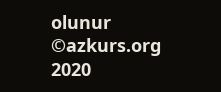olunur ©azkurs.org 2020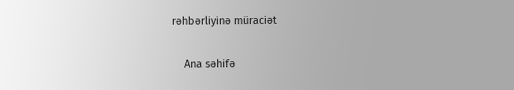rəhbərliyinə müraciət

    Ana səhifə